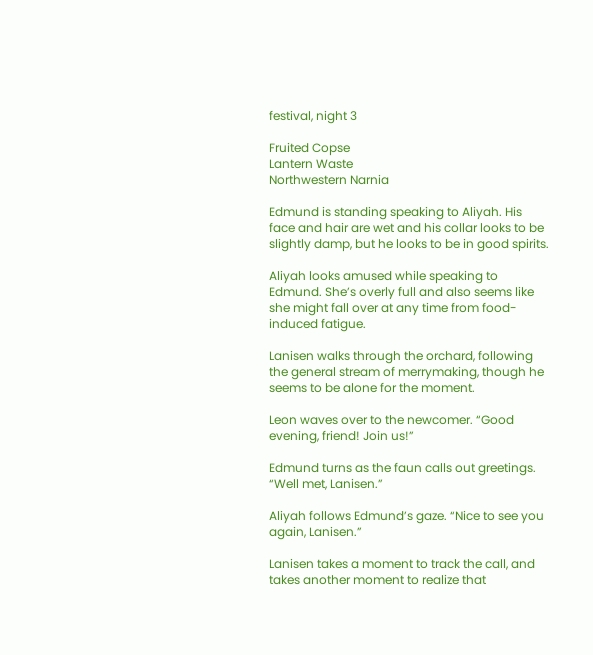festival, night 3

Fruited Copse
Lantern Waste
Northwestern Narnia

Edmund is standing speaking to Aliyah. His face and hair are wet and his collar looks to be slightly damp, but he looks to be in good spirits.

Aliyah looks amused while speaking to Edmund. She’s overly full and also seems like she might fall over at any time from food-induced fatigue.

Lanisen walks through the orchard, following the general stream of merrymaking, though he seems to be alone for the moment.

Leon waves over to the newcomer. “Good evening, friend! Join us!”

Edmund turns as the faun calls out greetings. “Well met, Lanisen.”

Aliyah follows Edmund’s gaze. “Nice to see you again, Lanisen.”

Lanisen takes a moment to track the call, and takes another moment to realize that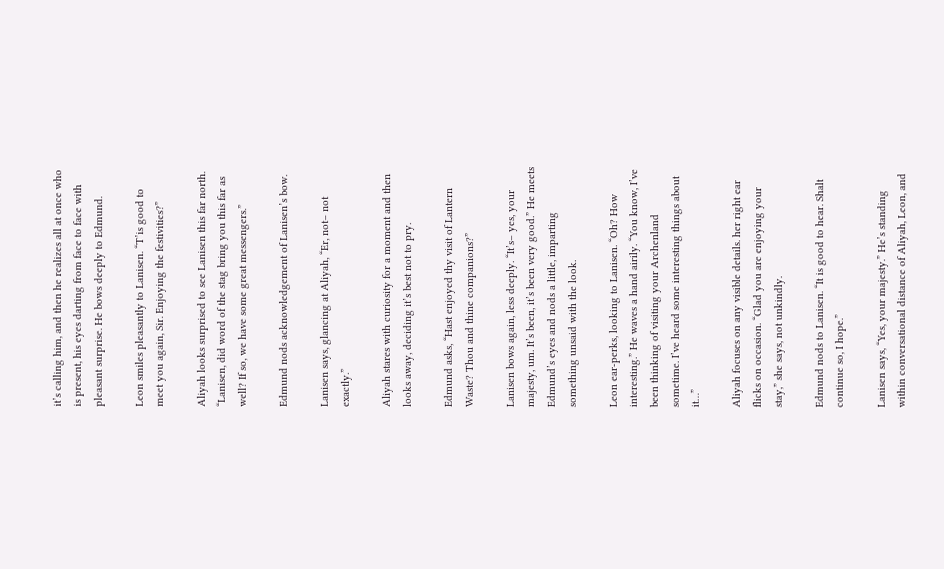it’s calling him, and then he realizes all at once who is present, his eyes darting from face to face with pleasant surprise. He bows deeply to Edmund.

Leon smiles pleasantly to Lanisen. “T’is good to meet you again, Sir. Enjoying the festivities?”

Aliyah looks surprised to see Lanisen this far north. “Lanisen, did word of the stag bring you this far as well? If so, we have some great messengers.”

Edmund nods acknowledgement of Lanisen’s bow.

Lanisen says, glancing at Aliyah, “Er, not– not exactly.”

Aliyah stares with curiosity for a moment and then looks away, deciding it’s best not to pry.

Edmund asks, “Hast enjoyed thy visit of Lantern Waste? Thou and thine companions?”

Lanisen bows again, less deeply. “It’s– yes, your majesty, um. It’s been, it’s been very good.” He meets Edmund’s eyes and nods a little, imparting something unsaid with the look.

Leon ear-perks, looking to Lanisen. “Oh? How interesting.” He waves a hand airily. “You know, I’ve been thinking of visiting your Archenland sometime. I’ve heard some interesting things about it…”

Aliyah focuses on any visible details. her right ear flicks on occasion. “Glad you are enjoying your stay,” she says, not unkindly.

Edmund nods to Lanisen. “It is good to hear. Shalt continue so, I hope.”

Lanisen says, “Yes, your majesty.” He’s standing within conversational distance of Aliyah, Leon, and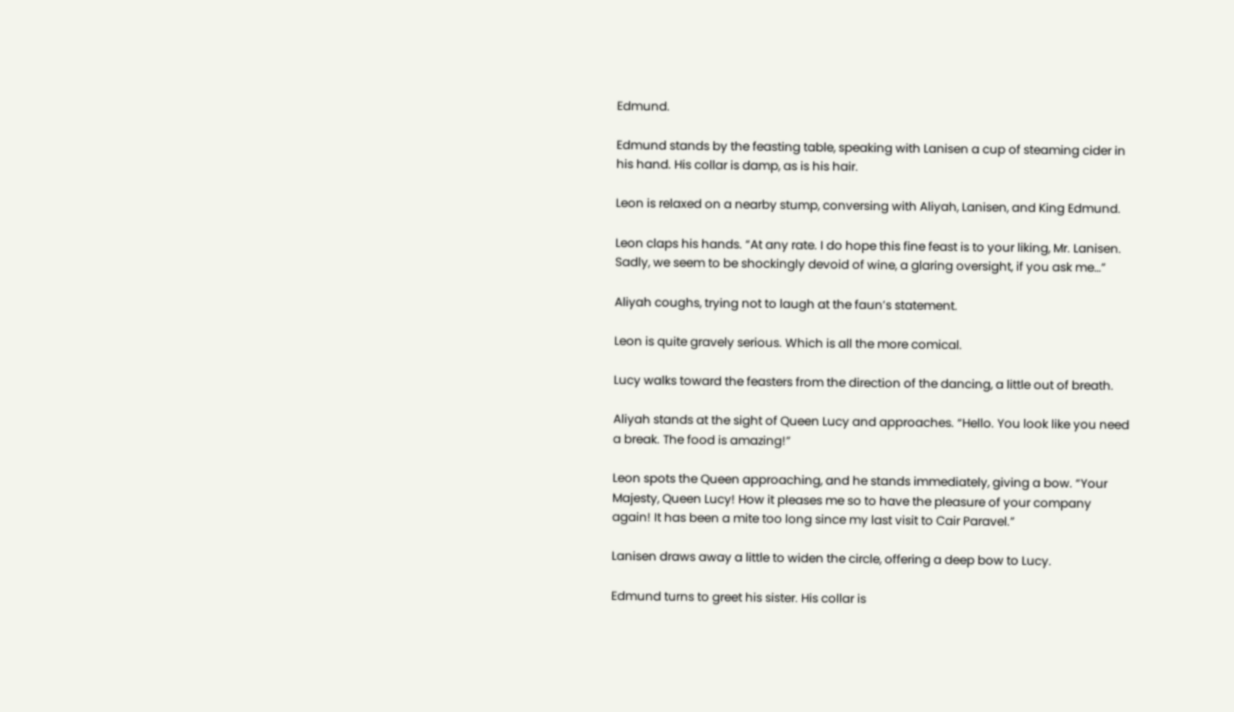Edmund.

Edmund stands by the feasting table, speaking with Lanisen a cup of steaming cider in his hand. His collar is damp, as is his hair.

Leon is relaxed on a nearby stump, conversing with Aliyah, Lanisen, and King Edmund.

Leon claps his hands. “At any rate. I do hope this fine feast is to your liking, Mr. Lanisen. Sadly, we seem to be shockingly devoid of wine, a glaring oversight, if you ask me…”

Aliyah coughs, trying not to laugh at the faun’s statement.

Leon is quite gravely serious. Which is all the more comical.

Lucy walks toward the feasters from the direction of the dancing, a little out of breath.

Aliyah stands at the sight of Queen Lucy and approaches. “Hello. You look like you need a break. The food is amazing!”

Leon spots the Queen approaching, and he stands immediately, giving a bow. “Your Majesty, Queen Lucy! How it pleases me so to have the pleasure of your company again! It has been a mite too long since my last visit to Cair Paravel.”

Lanisen draws away a little to widen the circle, offering a deep bow to Lucy.

Edmund turns to greet his sister. His collar is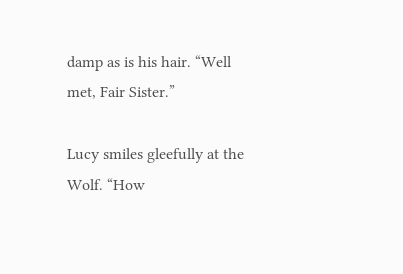damp as is his hair. “Well met, Fair Sister.”

Lucy smiles gleefully at the Wolf. “How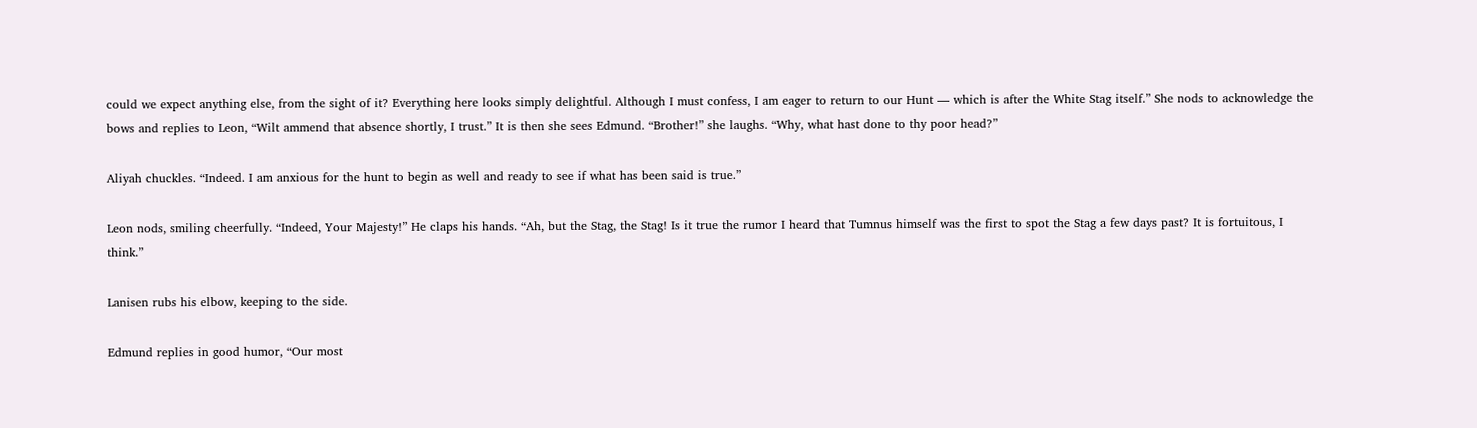could we expect anything else, from the sight of it? Everything here looks simply delightful. Although I must confess, I am eager to return to our Hunt — which is after the White Stag itself.” She nods to acknowledge the bows and replies to Leon, “Wilt ammend that absence shortly, I trust.” It is then she sees Edmund. “Brother!” she laughs. “Why, what hast done to thy poor head?”

Aliyah chuckles. “Indeed. I am anxious for the hunt to begin as well and ready to see if what has been said is true.”

Leon nods, smiling cheerfully. “Indeed, Your Majesty!” He claps his hands. “Ah, but the Stag, the Stag! Is it true the rumor I heard that Tumnus himself was the first to spot the Stag a few days past? It is fortuitous, I think.”

Lanisen rubs his elbow, keeping to the side.

Edmund replies in good humor, “Our most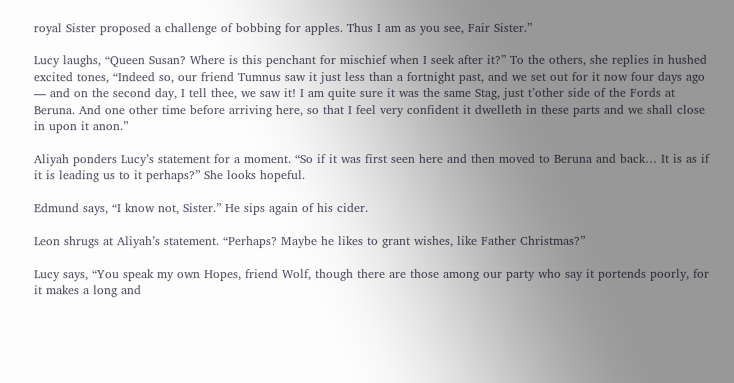royal Sister proposed a challenge of bobbing for apples. Thus I am as you see, Fair Sister.”

Lucy laughs, “Queen Susan? Where is this penchant for mischief when I seek after it?” To the others, she replies in hushed excited tones, “Indeed so, our friend Tumnus saw it just less than a fortnight past, and we set out for it now four days ago — and on the second day, I tell thee, we saw it! I am quite sure it was the same Stag, just t’other side of the Fords at Beruna. And one other time before arriving here, so that I feel very confident it dwelleth in these parts and we shall close in upon it anon.”

Aliyah ponders Lucy’s statement for a moment. “So if it was first seen here and then moved to Beruna and back… It is as if it is leading us to it perhaps?” She looks hopeful.

Edmund says, “I know not, Sister.” He sips again of his cider.

Leon shrugs at Aliyah’s statement. “Perhaps? Maybe he likes to grant wishes, like Father Christmas?”

Lucy says, “You speak my own Hopes, friend Wolf, though there are those among our party who say it portends poorly, for it makes a long and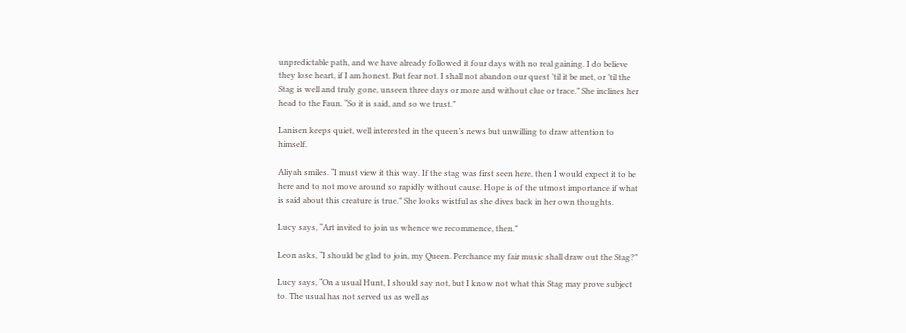unpredictable path, and we have already followed it four days with no real gaining. I do believe they lose heart, if I am honest. But fear not. I shall not abandon our quest ’til it be met, or ’til the Stag is well and truly gone, unseen three days or more and without clue or trace.” She inclines her head to the Faun. “So it is said, and so we trust.”

Lanisen keeps quiet, well interested in the queen’s news but unwilling to draw attention to himself.

Aliyah smiles. “I must view it this way. If the stag was first seen here, then I would expect it to be here and to not move around so rapidly without cause. Hope is of the utmost importance if what is said about this creature is true.” She looks wistful as she dives back in her own thoughts.

Lucy says, “Art invited to join us whence we recommence, then.”

Leon asks, “I should be glad to join, my Queen. Perchance my fair music shall draw out the Stag?”

Lucy says, “On a usual Hunt, I should say not, but I know not what this Stag may prove subject to. The usual has not served us as well as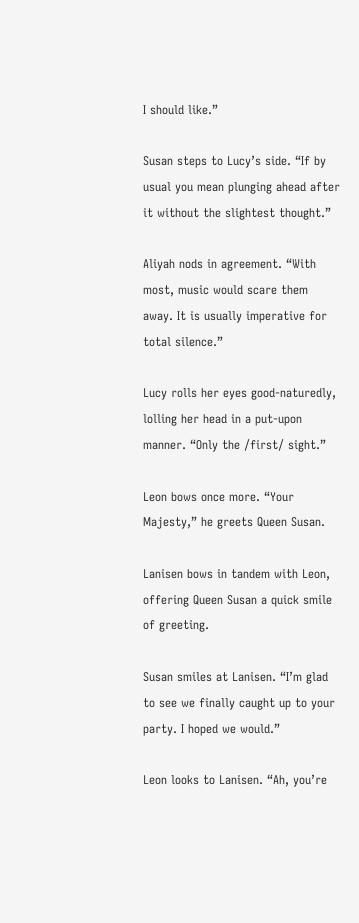I should like.”

Susan steps to Lucy’s side. “If by usual you mean plunging ahead after it without the slightest thought.”

Aliyah nods in agreement. “With most, music would scare them away. It is usually imperative for total silence.”

Lucy rolls her eyes good-naturedly, lolling her head in a put-upon manner. “Only the /first/ sight.”

Leon bows once more. “Your Majesty,” he greets Queen Susan.

Lanisen bows in tandem with Leon, offering Queen Susan a quick smile of greeting.

Susan smiles at Lanisen. “I’m glad to see we finally caught up to your party. I hoped we would.”

Leon looks to Lanisen. “Ah, you’re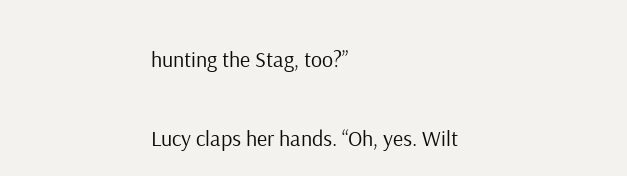hunting the Stag, too?”

Lucy claps her hands. “Oh, yes. Wilt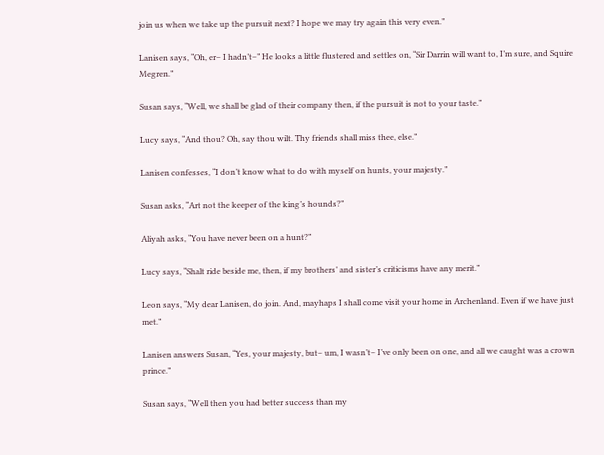join us when we take up the pursuit next? I hope we may try again this very even.”

Lanisen says, “Oh, er– I hadn’t–” He looks a little flustered and settles on, “Sir Darrin will want to, I’m sure, and Squire Megren.”

Susan says, “Well, we shall be glad of their company then, if the pursuit is not to your taste.”

Lucy says, “And thou? Oh, say thou wilt. Thy friends shall miss thee, else.”

Lanisen confesses, “I don’t know what to do with myself on hunts, your majesty.”

Susan asks, “Art not the keeper of the king’s hounds?”

Aliyah asks, “You have never been on a hunt?”

Lucy says, “Shalt ride beside me, then, if my brothers’ and sister’s criticisms have any merit.”

Leon says, “My dear Lanisen, do join. And, mayhaps I shall come visit your home in Archenland. Even if we have just met.”

Lanisen answers Susan, “Yes, your majesty, but– um, I wasn’t– I’ve only been on one, and all we caught was a crown prince.”

Susan says, “Well then you had better success than my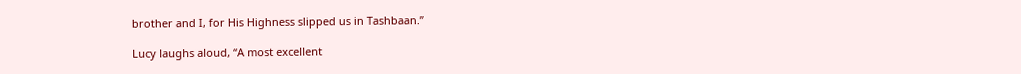brother and I, for His Highness slipped us in Tashbaan.”

Lucy laughs aloud, “A most excellent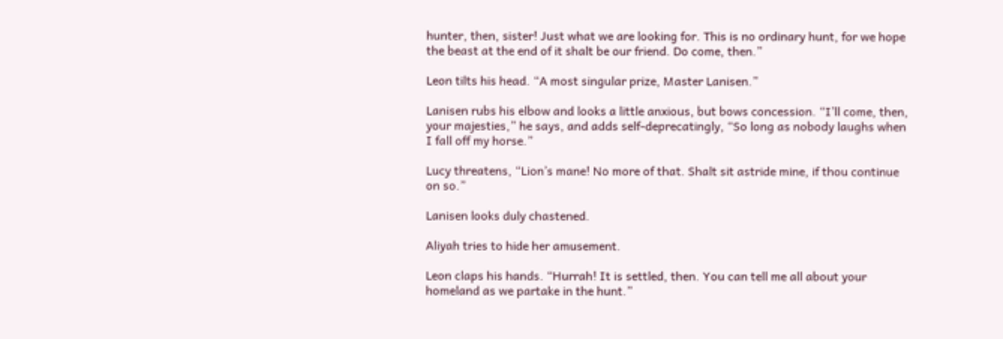hunter, then, sister! Just what we are looking for. This is no ordinary hunt, for we hope the beast at the end of it shalt be our friend. Do come, then.”

Leon tilts his head. “A most singular prize, Master Lanisen.”

Lanisen rubs his elbow and looks a little anxious, but bows concession. “I’ll come, then, your majesties,” he says, and adds self-deprecatingly, “So long as nobody laughs when I fall off my horse.”

Lucy threatens, “Lion’s mane! No more of that. Shalt sit astride mine, if thou continue on so.”

Lanisen looks duly chastened.

Aliyah tries to hide her amusement.

Leon claps his hands. “Hurrah! It is settled, then. You can tell me all about your homeland as we partake in the hunt.”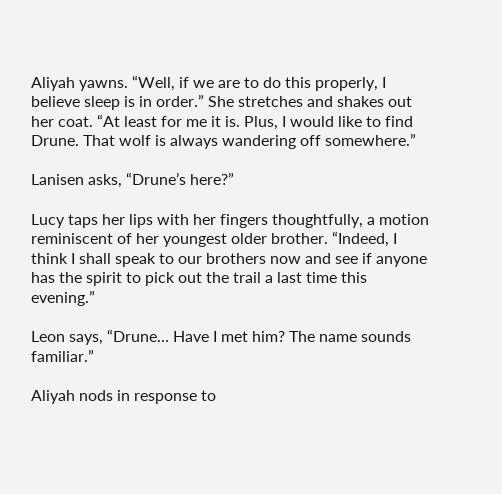Aliyah yawns. “Well, if we are to do this properly, I believe sleep is in order.” She stretches and shakes out her coat. “At least for me it is. Plus, I would like to find Drune. That wolf is always wandering off somewhere.”

Lanisen asks, “Drune’s here?”

Lucy taps her lips with her fingers thoughtfully, a motion reminiscent of her youngest older brother. “Indeed, I think I shall speak to our brothers now and see if anyone has the spirit to pick out the trail a last time this evening.”

Leon says, “Drune… Have I met him? The name sounds familiar.”

Aliyah nods in response to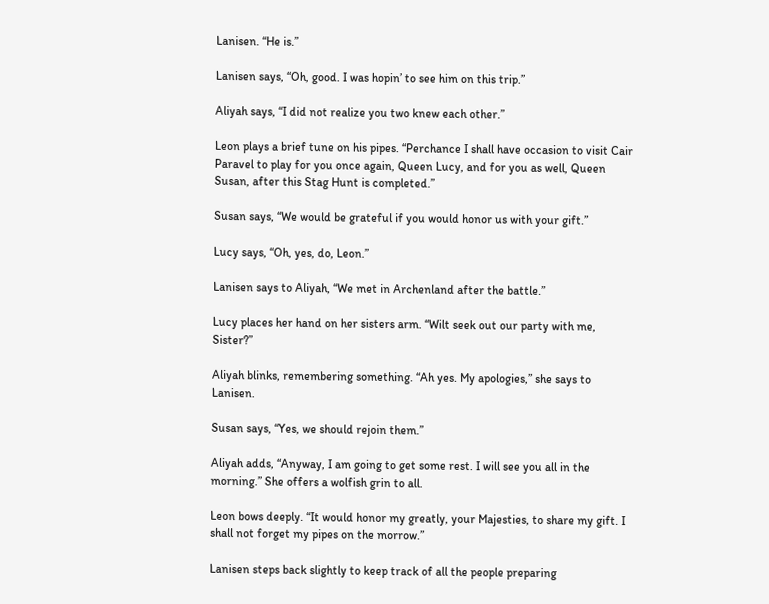Lanisen. “He is.”

Lanisen says, “Oh, good. I was hopin’ to see him on this trip.”

Aliyah says, “I did not realize you two knew each other.”

Leon plays a brief tune on his pipes. “Perchance I shall have occasion to visit Cair Paravel to play for you once again, Queen Lucy, and for you as well, Queen Susan, after this Stag Hunt is completed.”

Susan says, “We would be grateful if you would honor us with your gift.”

Lucy says, “Oh, yes, do, Leon.”

Lanisen says to Aliyah, “We met in Archenland after the battle.”

Lucy places her hand on her sisters arm. “Wilt seek out our party with me, Sister?”

Aliyah blinks, remembering something. “Ah yes. My apologies,” she says to Lanisen.

Susan says, “Yes, we should rejoin them.”

Aliyah adds, “Anyway, I am going to get some rest. I will see you all in the morning.” She offers a wolfish grin to all.

Leon bows deeply. “It would honor my greatly, your Majesties, to share my gift. I shall not forget my pipes on the morrow.”

Lanisen steps back slightly to keep track of all the people preparing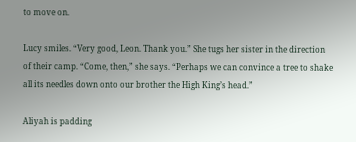to move on.

Lucy smiles. “Very good, Leon. Thank you.” She tugs her sister in the direction of their camp. “Come, then,” she says. “Perhaps we can convince a tree to shake all its needles down onto our brother the High King’s head.”

Aliyah is padding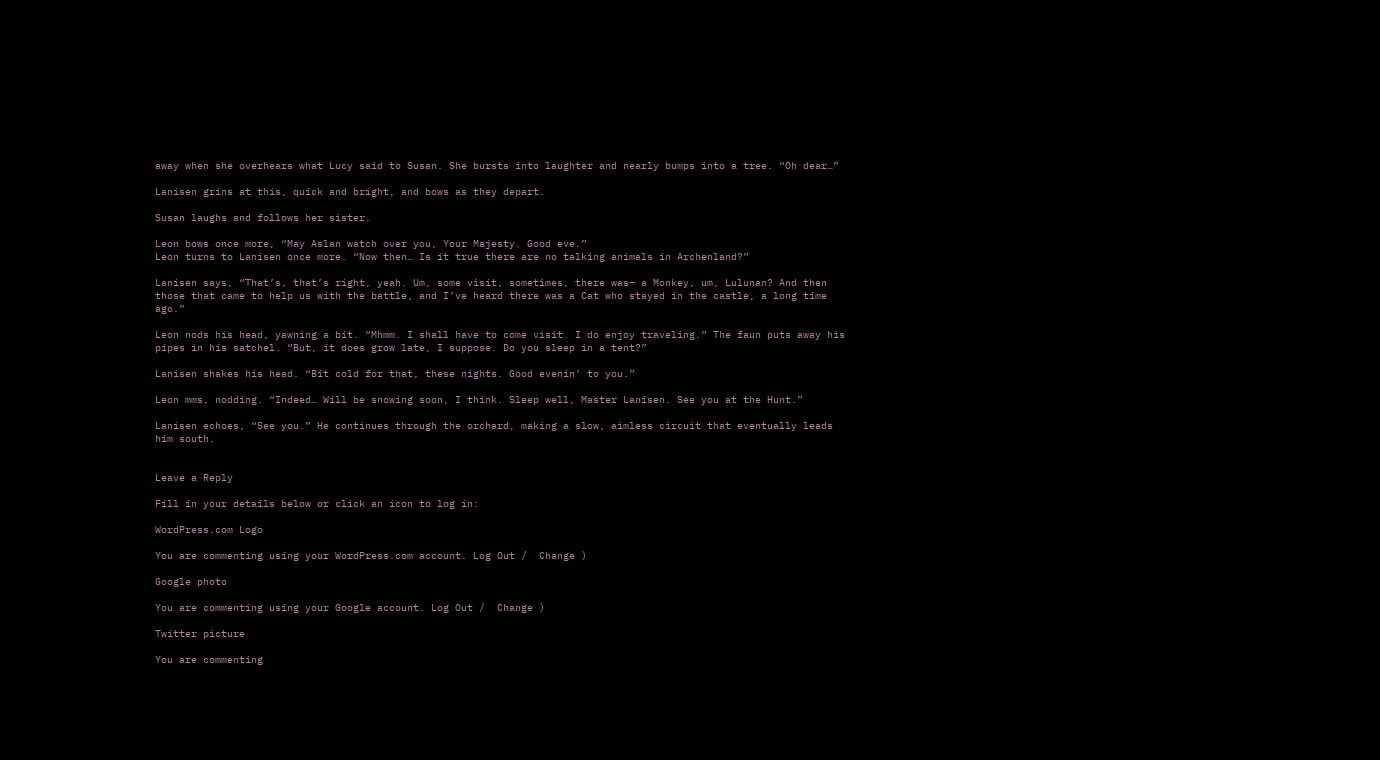away when she overhears what Lucy said to Susan. She bursts into laughter and nearly bumps into a tree. “Oh dear…”

Lanisen grins at this, quick and bright, and bows as they depart.

Susan laughs and follows her sister.

Leon bows once more, “May Aslan watch over you, Your Majesty. Good eve.”
Leon turns to Lanisen once more. “Now then… Is it true there are no talking animals in Archenland?”

Lanisen says, “That’s, that’s right, yeah. Um, some visit, sometimes, there was– a Monkey, um, Lulunan? And then those that came to help us with the battle, and I’ve heard there was a Cat who stayed in the castle, a long time ago.”

Leon nods his head, yawning a bit. “Mhmm. I shall have to come visit. I do enjoy traveling.” The faun puts away his pipes in his satchel. “But, it does grow late, I suppose. Do you sleep in a tent?”

Lanisen shakes his head. “Bit cold for that, these nights. Good evenin’ to you.”

Leon mms, nodding. “Indeed… Will be snowing soon, I think. Sleep well, Master Lanisen. See you at the Hunt.”

Lanisen echoes, “See you.” He continues through the orchard, making a slow, aimless circuit that eventually leads him south.


Leave a Reply

Fill in your details below or click an icon to log in:

WordPress.com Logo

You are commenting using your WordPress.com account. Log Out /  Change )

Google photo

You are commenting using your Google account. Log Out /  Change )

Twitter picture

You are commenting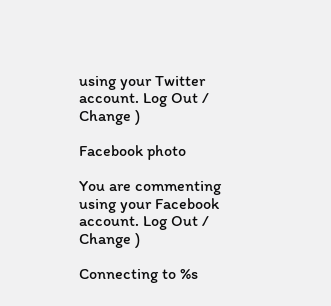using your Twitter account. Log Out /  Change )

Facebook photo

You are commenting using your Facebook account. Log Out /  Change )

Connecting to %s